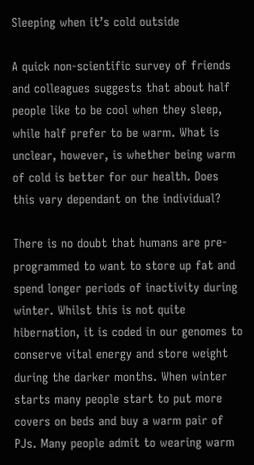Sleeping when it’s cold outside

A quick non-scientific survey of friends and colleagues suggests that about half people like to be cool when they sleep, while half prefer to be warm. What is unclear, however, is whether being warm of cold is better for our health. Does this vary dependant on the individual?

There is no doubt that humans are pre-programmed to want to store up fat and spend longer periods of inactivity during winter. Whilst this is not quite hibernation, it is coded in our genomes to conserve vital energy and store weight during the darker months. When winter starts many people start to put more covers on beds and buy a warm pair of PJs. Many people admit to wearing warm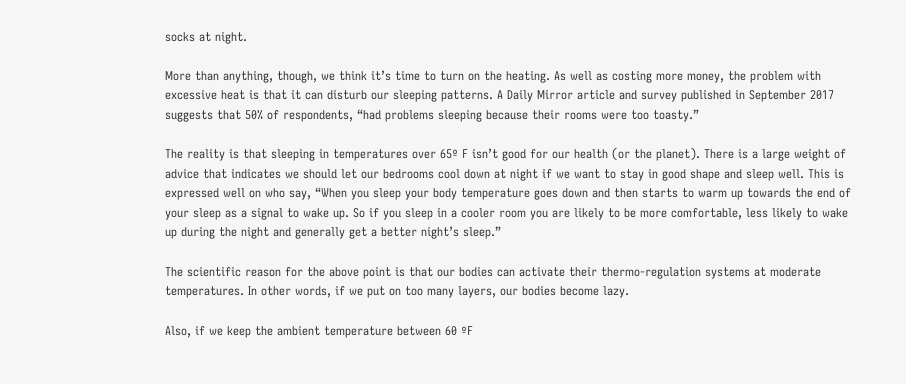socks at night.

More than anything, though, we think it’s time to turn on the heating. As well as costing more money, the problem with excessive heat is that it can disturb our sleeping patterns. A Daily Mirror article and survey published in September 2017 suggests that 50% of respondents, “had problems sleeping because their rooms were too toasty.”

The reality is that sleeping in temperatures over 65º F isn’t good for our health (or the planet). There is a large weight of advice that indicates we should let our bedrooms cool down at night if we want to stay in good shape and sleep well. This is expressed well on who say, “When you sleep your body temperature goes down and then starts to warm up towards the end of your sleep as a signal to wake up. So if you sleep in a cooler room you are likely to be more comfortable, less likely to wake up during the night and generally get a better night’s sleep.”

The scientific reason for the above point is that our bodies can activate their thermo-regulation systems at moderate temperatures. In other words, if we put on too many layers, our bodies become lazy.

Also, if we keep the ambient temperature between 60 ºF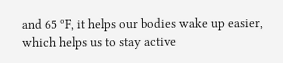and 65 ºF, it helps our bodies wake up easier, which helps us to stay active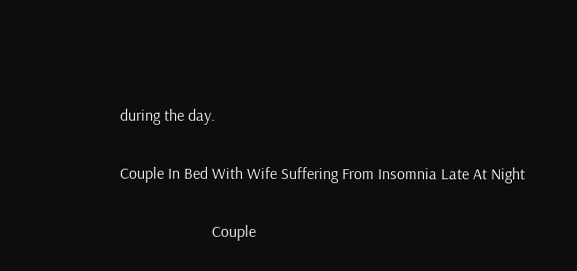during the day.

Couple In Bed With Wife Suffering From Insomnia Late At Night

                       Couple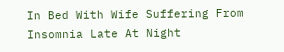In Bed With Wife Suffering From Insomnia Late At Night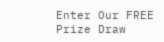Enter Our FREE Prize Draw